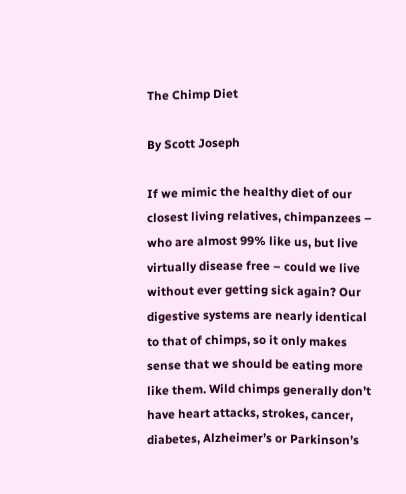The Chimp Diet

By Scott Joseph

If we mimic the healthy diet of our closest living relatives, chimpanzees – who are almost 99% like us, but live virtually disease free – could we live without ever getting sick again? Our digestive systems are nearly identical to that of chimps, so it only makes sense that we should be eating more like them. Wild chimps generally don’t have heart attacks, strokes, cancer, diabetes, Alzheimer’s or Parkinson’s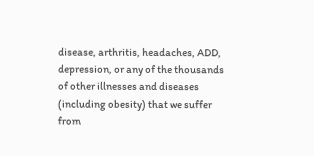disease, arthritis, headaches, ADD, depression, or any of the thousands of other illnesses and diseases (including obesity) that we suffer from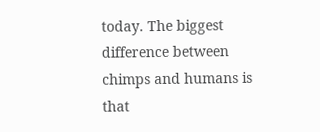today. The biggest difference between chimps and humans is that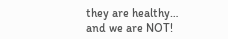they are healthy… and we are NOT!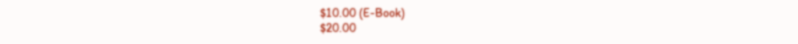$10.00 (E-Book)
$20.00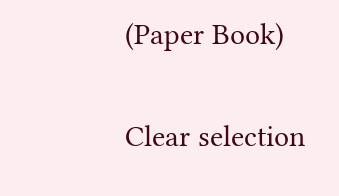(Paper Book)

Clear selection